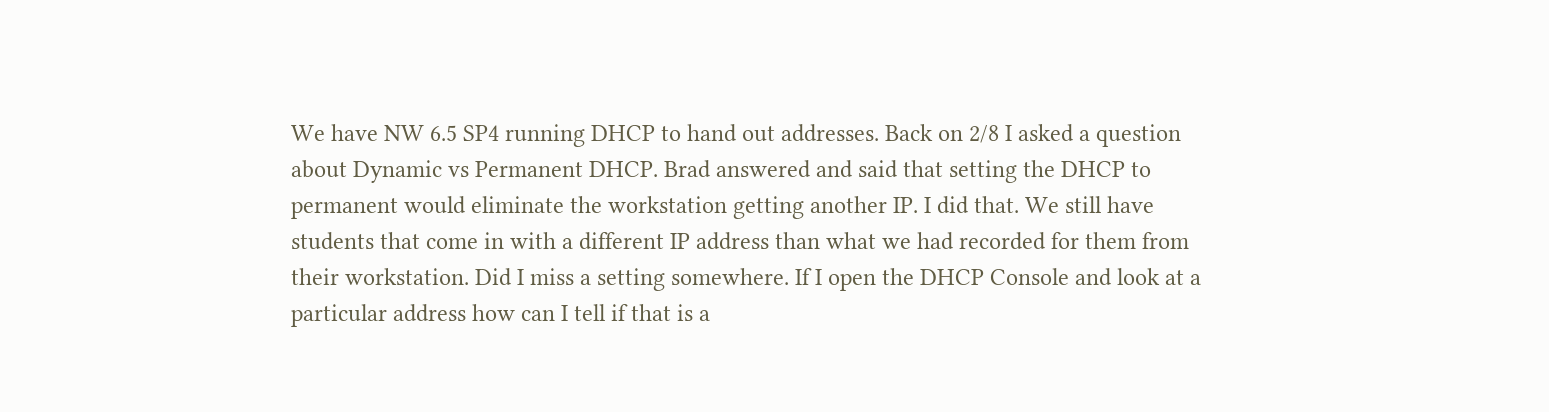We have NW 6.5 SP4 running DHCP to hand out addresses. Back on 2/8 I asked a question about Dynamic vs Permanent DHCP. Brad answered and said that setting the DHCP to permanent would eliminate the workstation getting another IP. I did that. We still have students that come in with a different IP address than what we had recorded for them from their workstation. Did I miss a setting somewhere. If I open the DHCP Console and look at a particular address how can I tell if that is a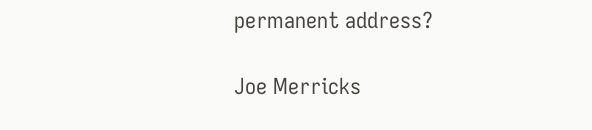permanent address?

Joe Merricks